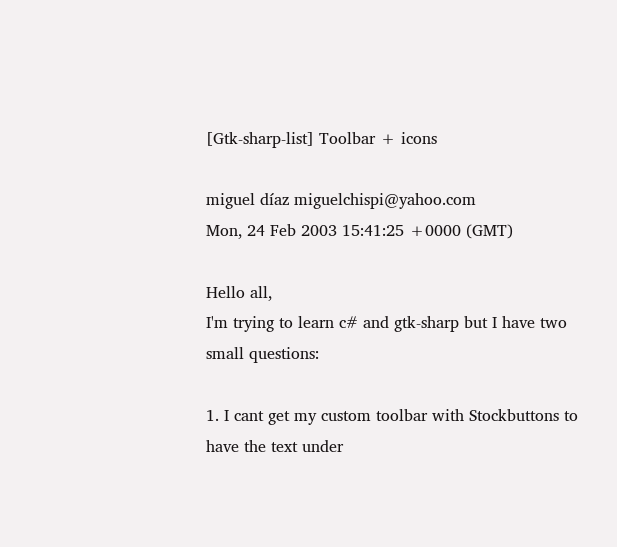[Gtk-sharp-list] Toolbar + icons

miguel díaz miguelchispi@yahoo.com
Mon, 24 Feb 2003 15:41:25 +0000 (GMT)

Hello all,
I'm trying to learn c# and gtk-sharp but I have two
small questions:

1. I cant get my custom toolbar with Stockbuttons to
have the text under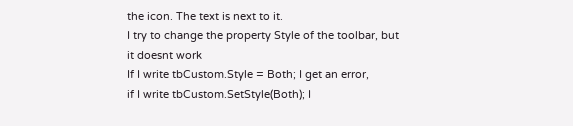the icon. The text is next to it.
I try to change the property Style of the toolbar, but
it doesnt work
If I write tbCustom.Style = Both; I get an error,
if I write tbCustom.SetStyle(Both); I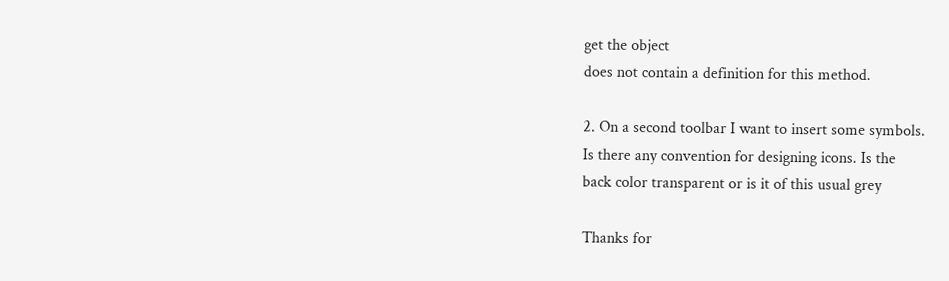get the object
does not contain a definition for this method.

2. On a second toolbar I want to insert some symbols.
Is there any convention for designing icons. Is the
back color transparent or is it of this usual grey

Thanks for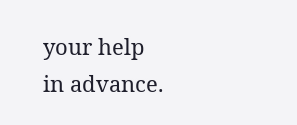your help in advance.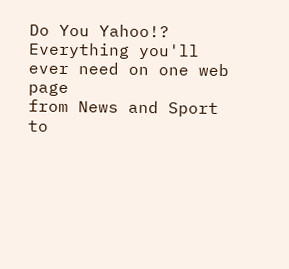Do You Yahoo!?
Everything you'll ever need on one web page
from News and Sport to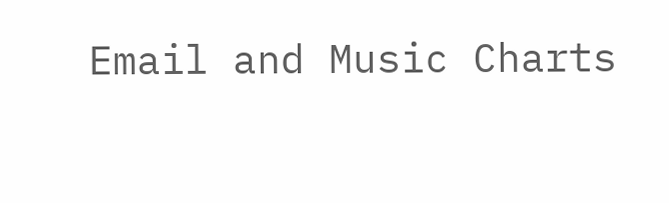Email and Music Charts